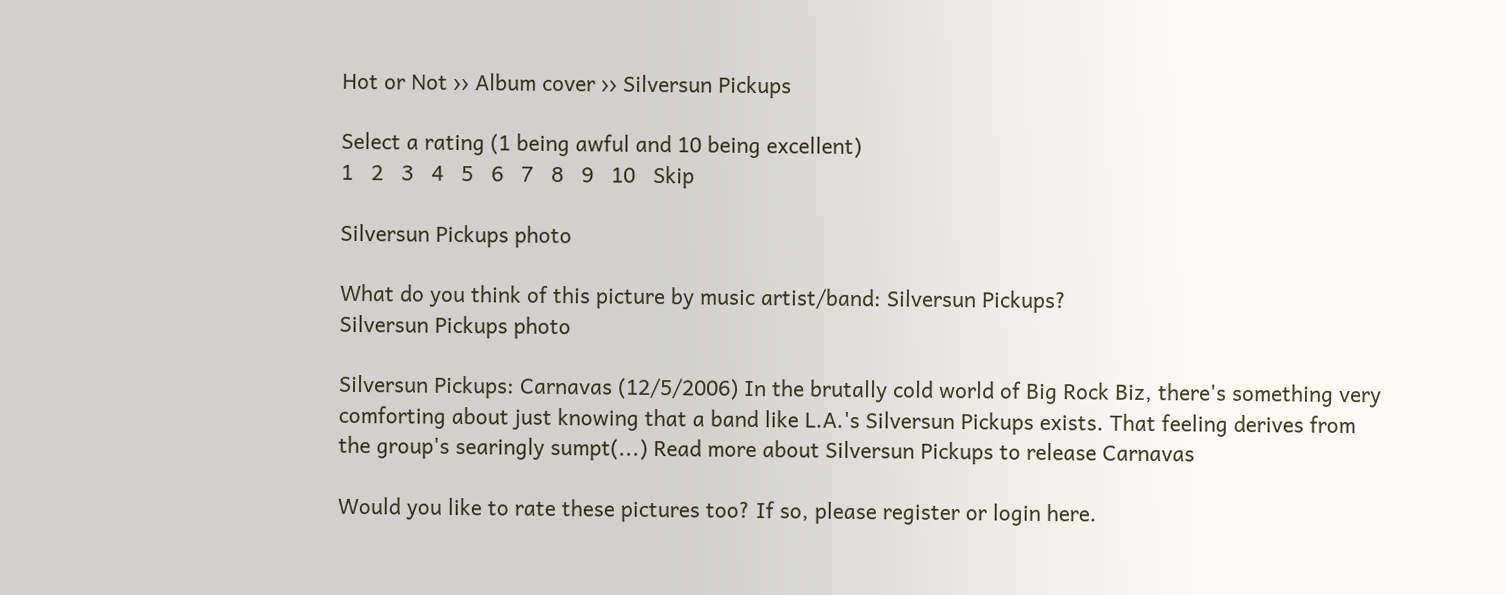Hot or Not ›› Album cover ›› Silversun Pickups

Select a rating (1 being awful and 10 being excellent)
1   2   3   4   5   6   7   8   9   10   Skip

Silversun Pickups photo

What do you think of this picture by music artist/band: Silversun Pickups?
Silversun Pickups photo

Silversun Pickups: Carnavas (12/5/2006) In the brutally cold world of Big Rock Biz, there's something very comforting about just knowing that a band like L.A.'s Silversun Pickups exists. That feeling derives from the group's searingly sumpt(...) Read more about Silversun Pickups to release Carnavas

Would you like to rate these pictures too? If so, please register or login here.